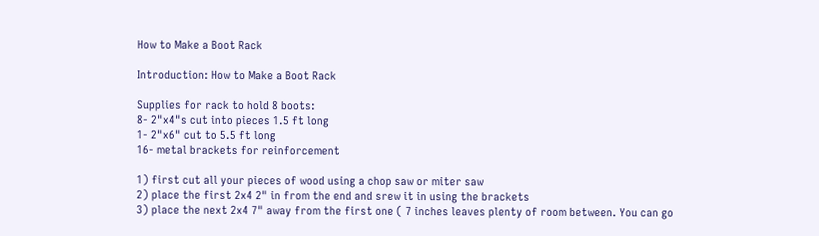How to Make a Boot Rack

Introduction: How to Make a Boot Rack

Supplies for rack to hold 8 boots:
8- 2"x4"s cut into pieces 1.5 ft long
1- 2"x6" cut to 5.5 ft long
16- metal brackets for reinforcement

1) first cut all your pieces of wood using a chop saw or miter saw
2) place the first 2x4 2" in from the end and srew it in using the brackets
3) place the next 2x4 7" away from the first one ( 7 inches leaves plenty of room between. You can go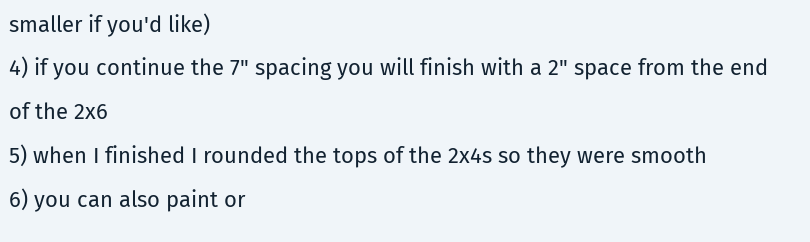smaller if you'd like)
4) if you continue the 7" spacing you will finish with a 2" space from the end of the 2x6
5) when I finished I rounded the tops of the 2x4s so they were smooth
6) you can also paint or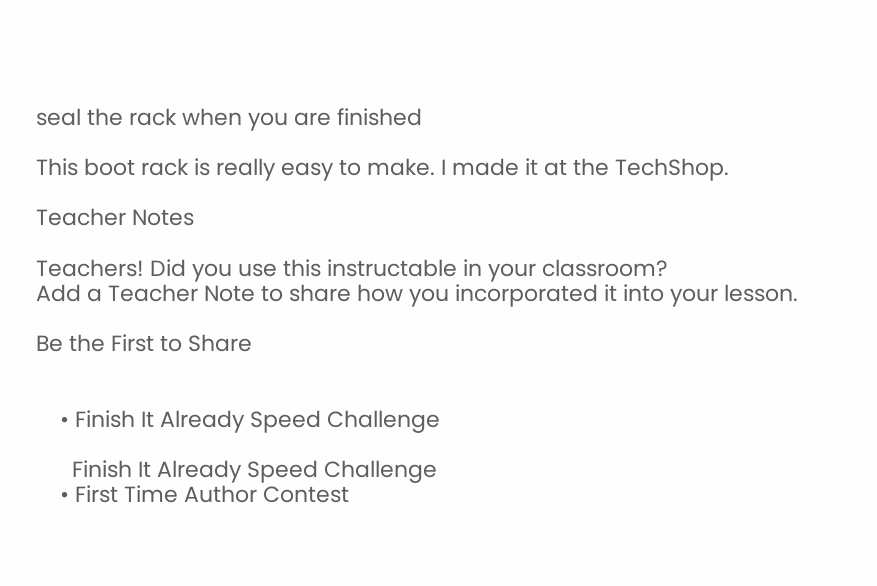seal the rack when you are finished

This boot rack is really easy to make. I made it at the TechShop.

Teacher Notes

Teachers! Did you use this instructable in your classroom?
Add a Teacher Note to share how you incorporated it into your lesson.

Be the First to Share


    • Finish It Already Speed Challenge

      Finish It Already Speed Challenge
    • First Time Author Contest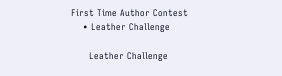First Time Author Contest
    • Leather Challenge

      Leather Challenge